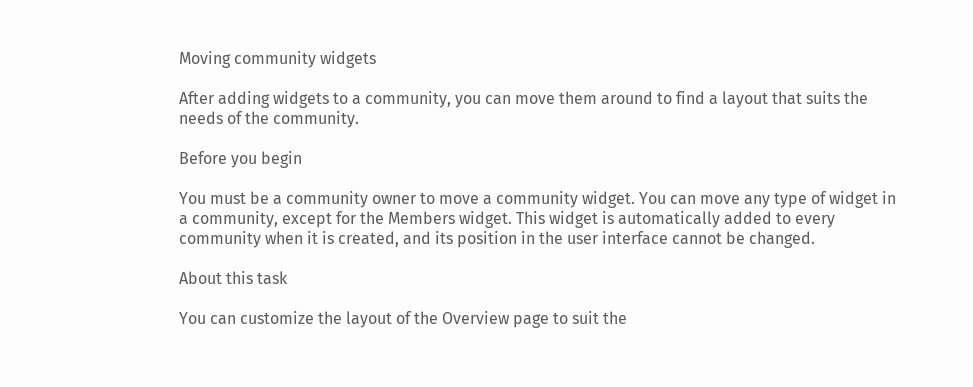Moving community widgets

After adding widgets to a community, you can move them around to find a layout that suits the needs of the community.

Before you begin

You must be a community owner to move a community widget. You can move any type of widget in a community, except for the Members widget. This widget is automatically added to every community when it is created, and its position in the user interface cannot be changed.

About this task

You can customize the layout of the Overview page to suit the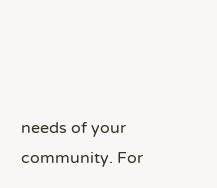needs of your community. For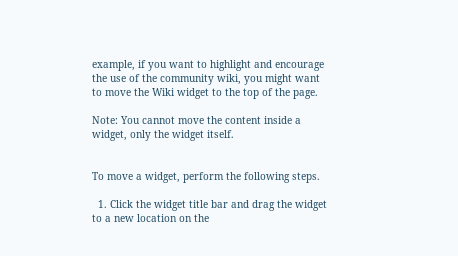example, if you want to highlight and encourage the use of the community wiki, you might want to move the Wiki widget to the top of the page.

Note: You cannot move the content inside a widget, only the widget itself.


To move a widget, perform the following steps.

  1. Click the widget title bar and drag the widget to a new location on the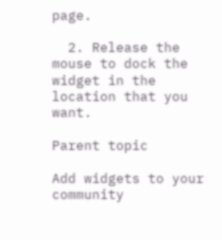page.

  2. Release the mouse to dock the widget in the location that you want.

Parent topic

Add widgets to your community